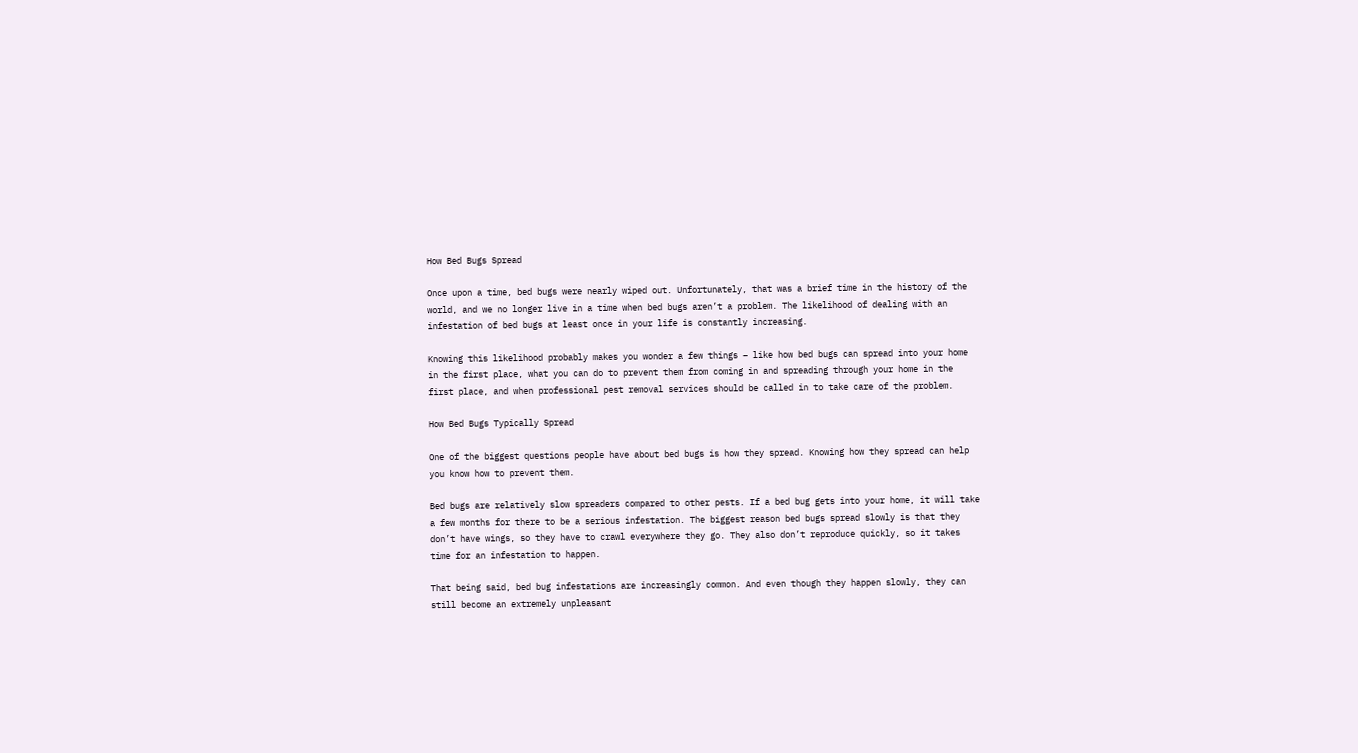How Bed Bugs Spread

Once upon a time, bed bugs were nearly wiped out. Unfortunately, that was a brief time in the history of the world, and we no longer live in a time when bed bugs aren’t a problem. The likelihood of dealing with an infestation of bed bugs at least once in your life is constantly increasing.

Knowing this likelihood probably makes you wonder a few things – like how bed bugs can spread into your home in the first place, what you can do to prevent them from coming in and spreading through your home in the first place, and when professional pest removal services should be called in to take care of the problem.

How Bed Bugs Typically Spread

One of the biggest questions people have about bed bugs is how they spread. Knowing how they spread can help you know how to prevent them.

Bed bugs are relatively slow spreaders compared to other pests. If a bed bug gets into your home, it will take a few months for there to be a serious infestation. The biggest reason bed bugs spread slowly is that they don’t have wings, so they have to crawl everywhere they go. They also don’t reproduce quickly, so it takes time for an infestation to happen.

That being said, bed bug infestations are increasingly common. And even though they happen slowly, they can still become an extremely unpleasant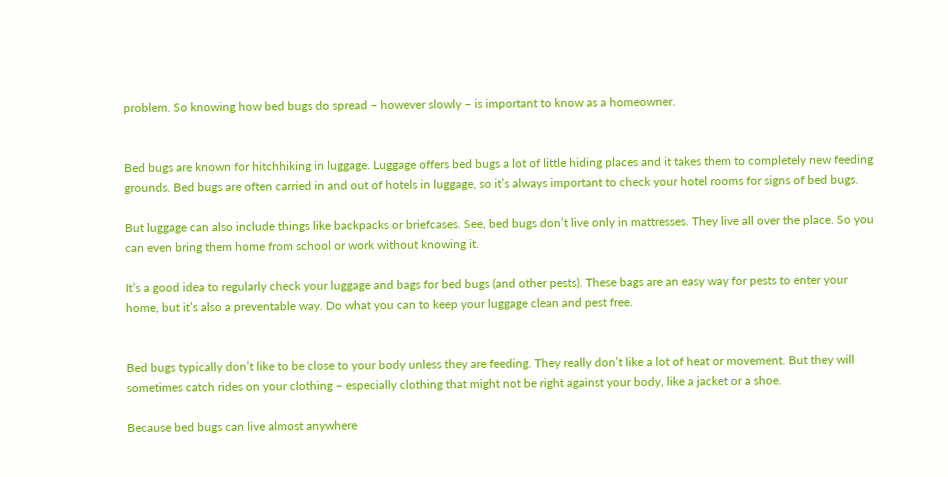problem. So knowing how bed bugs do spread – however slowly – is important to know as a homeowner.


Bed bugs are known for hitchhiking in luggage. Luggage offers bed bugs a lot of little hiding places and it takes them to completely new feeding grounds. Bed bugs are often carried in and out of hotels in luggage, so it’s always important to check your hotel rooms for signs of bed bugs.

But luggage can also include things like backpacks or briefcases. See, bed bugs don’t live only in mattresses. They live all over the place. So you can even bring them home from school or work without knowing it.

It’s a good idea to regularly check your luggage and bags for bed bugs (and other pests). These bags are an easy way for pests to enter your home, but it’s also a preventable way. Do what you can to keep your luggage clean and pest free.


Bed bugs typically don’t like to be close to your body unless they are feeding. They really don’t like a lot of heat or movement. But they will sometimes catch rides on your clothing – especially clothing that might not be right against your body, like a jacket or a shoe.

Because bed bugs can live almost anywhere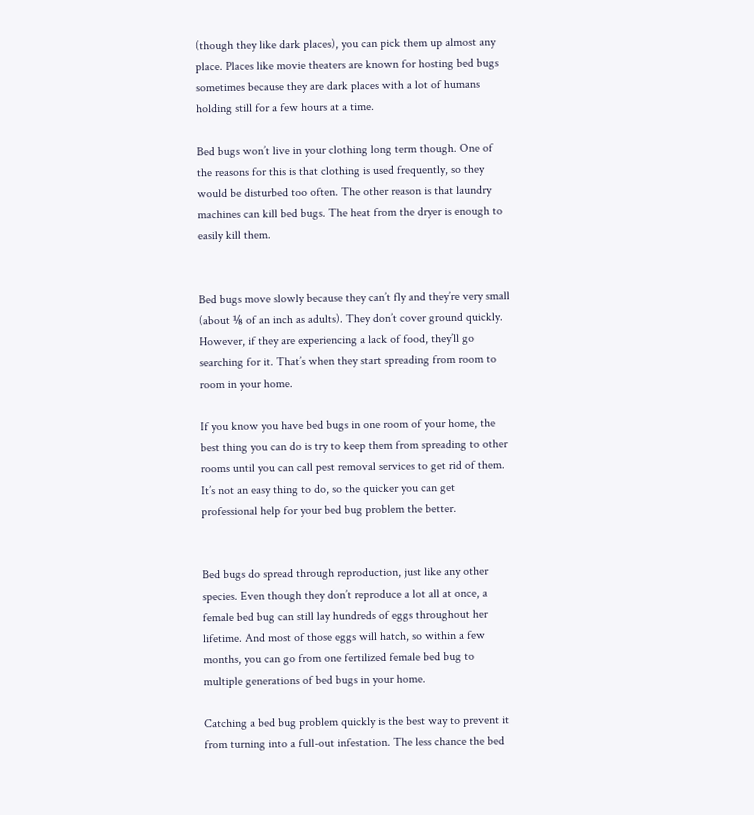(though they like dark places), you can pick them up almost any place. Places like movie theaters are known for hosting bed bugs sometimes because they are dark places with a lot of humans holding still for a few hours at a time.

Bed bugs won’t live in your clothing long term though. One of the reasons for this is that clothing is used frequently, so they would be disturbed too often. The other reason is that laundry machines can kill bed bugs. The heat from the dryer is enough to easily kill them.


Bed bugs move slowly because they can’t fly and they’re very small (about ⅛ of an inch as adults). They don’t cover ground quickly. However, if they are experiencing a lack of food, they’ll go searching for it. That’s when they start spreading from room to room in your home.

If you know you have bed bugs in one room of your home, the best thing you can do is try to keep them from spreading to other rooms until you can call pest removal services to get rid of them. It’s not an easy thing to do, so the quicker you can get professional help for your bed bug problem the better.


Bed bugs do spread through reproduction, just like any other species. Even though they don’t reproduce a lot all at once, a female bed bug can still lay hundreds of eggs throughout her lifetime. And most of those eggs will hatch, so within a few months, you can go from one fertilized female bed bug to multiple generations of bed bugs in your home.

Catching a bed bug problem quickly is the best way to prevent it from turning into a full-out infestation. The less chance the bed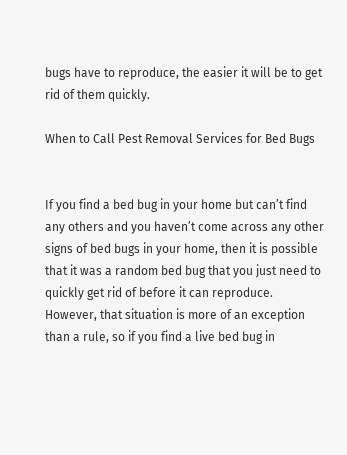bugs have to reproduce, the easier it will be to get rid of them quickly.

When to Call Pest Removal Services for Bed Bugs


If you find a bed bug in your home but can’t find any others and you haven’t come across any other signs of bed bugs in your home, then it is possible that it was a random bed bug that you just need to quickly get rid of before it can reproduce. However, that situation is more of an exception than a rule, so if you find a live bed bug in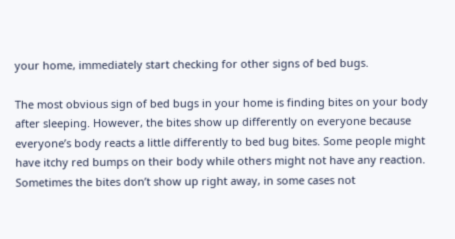your home, immediately start checking for other signs of bed bugs.

The most obvious sign of bed bugs in your home is finding bites on your body after sleeping. However, the bites show up differently on everyone because everyone’s body reacts a little differently to bed bug bites. Some people might have itchy red bumps on their body while others might not have any reaction. Sometimes the bites don’t show up right away, in some cases not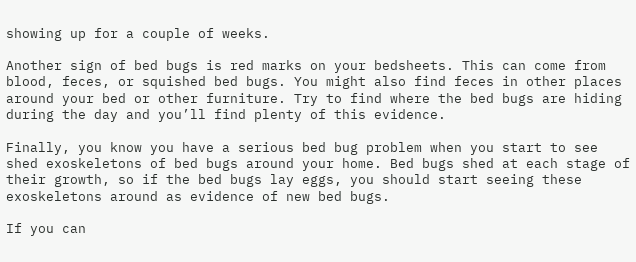showing up for a couple of weeks.

Another sign of bed bugs is red marks on your bedsheets. This can come from blood, feces, or squished bed bugs. You might also find feces in other places around your bed or other furniture. Try to find where the bed bugs are hiding during the day and you’ll find plenty of this evidence.

Finally, you know you have a serious bed bug problem when you start to see shed exoskeletons of bed bugs around your home. Bed bugs shed at each stage of their growth, so if the bed bugs lay eggs, you should start seeing these exoskeletons around as evidence of new bed bugs.

If you can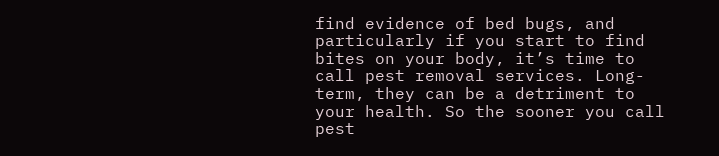find evidence of bed bugs, and particularly if you start to find bites on your body, it’s time to call pest removal services. Long-term, they can be a detriment to your health. So the sooner you call pest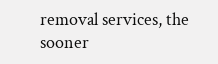removal services, the sooner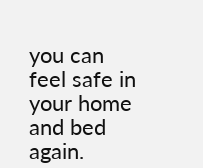you can feel safe in your home and bed again.